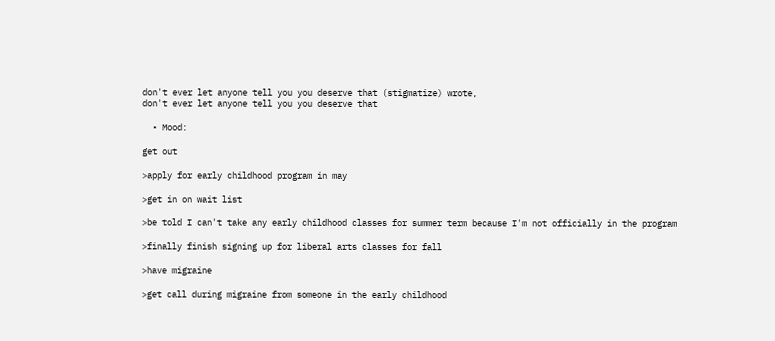don't ever let anyone tell you you deserve that (stigmatize) wrote,
don't ever let anyone tell you you deserve that

  • Mood:

get out

>apply for early childhood program in may

>get in on wait list

>be told I can't take any early childhood classes for summer term because I'm not officially in the program

>finally finish signing up for liberal arts classes for fall

>have migraine

>get call during migraine from someone in the early childhood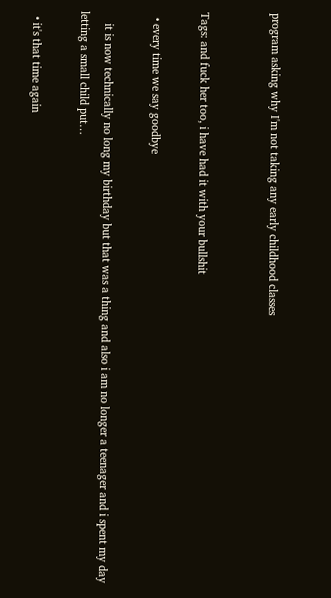program asking why I'm not taking any early childhood classes


Tags: and fuck her too, i have had it with your bullshit

  • every time we say goodbye

    it is now technically no long my birthday but that was a thing and also i am no longer a teenager and i spent my day letting a small child put…

  • it's that time again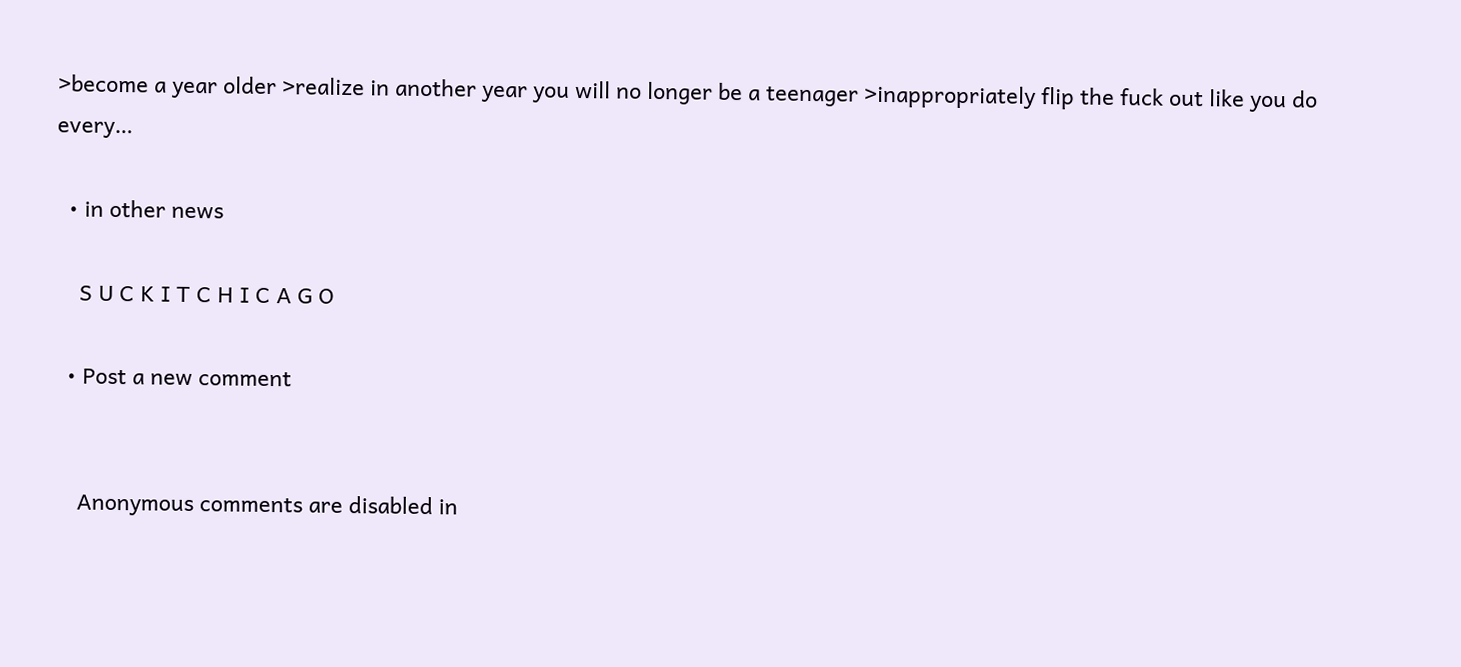>become a year older >realize in another year you will no longer be a teenager >inappropriately flip the fuck out like you do every…

  • in other news

    S U C K I T C H I C A G O

  • Post a new comment


    Anonymous comments are disabled in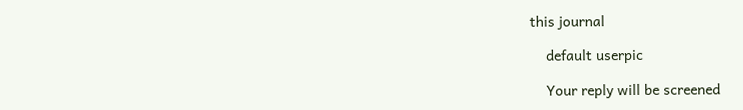this journal

    default userpic

    Your reply will be screened